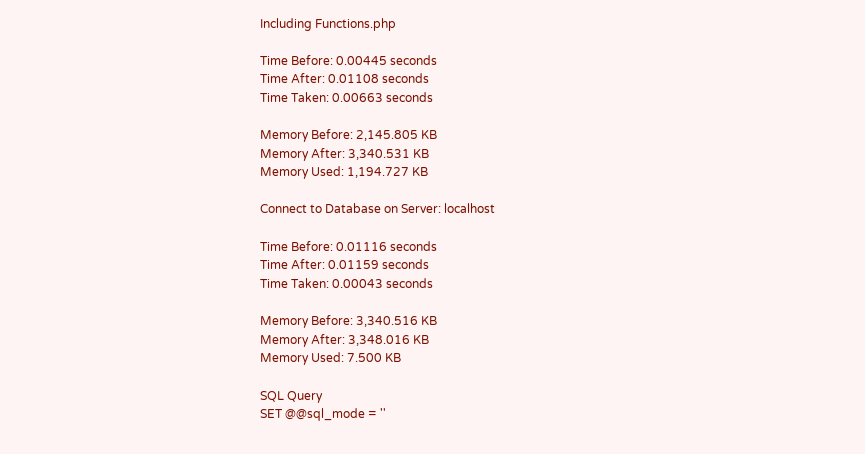Including Functions.php

Time Before: 0.00445 seconds
Time After: 0.01108 seconds
Time Taken: 0.00663 seconds

Memory Before: 2,145.805 KB
Memory After: 3,340.531 KB
Memory Used: 1,194.727 KB

Connect to Database on Server: localhost

Time Before: 0.01116 seconds
Time After: 0.01159 seconds
Time Taken: 0.00043 seconds

Memory Before: 3,340.516 KB
Memory After: 3,348.016 KB
Memory Used: 7.500 KB

SQL Query
SET @@sql_mode = ''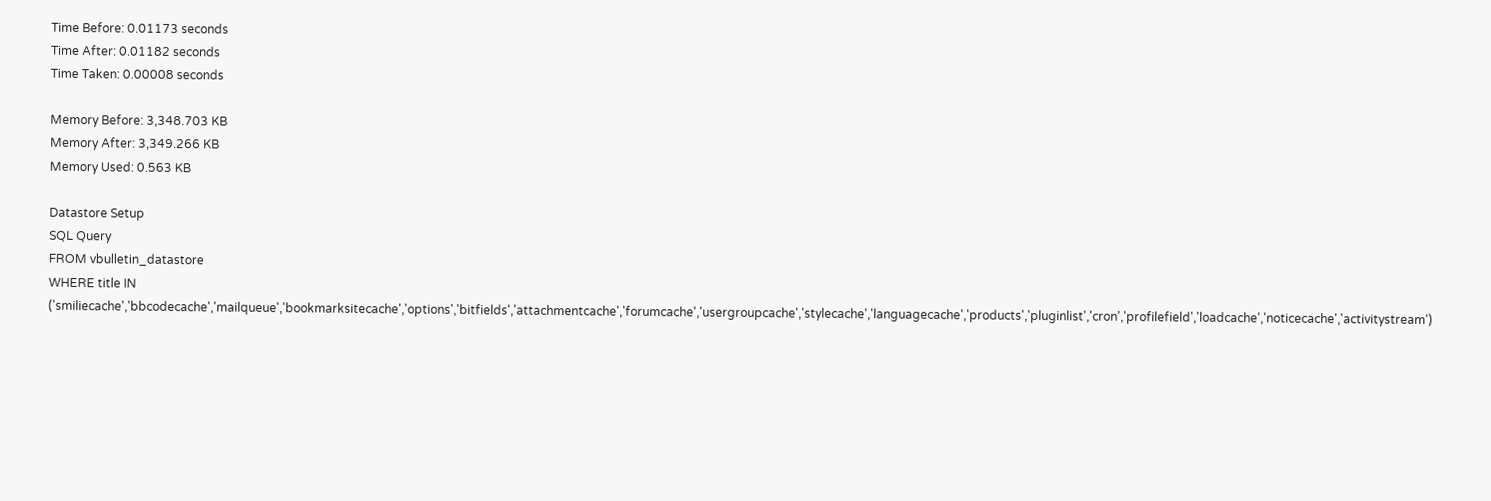Time Before: 0.01173 seconds
Time After: 0.01182 seconds
Time Taken: 0.00008 seconds

Memory Before: 3,348.703 KB
Memory After: 3,349.266 KB
Memory Used: 0.563 KB

Datastore Setup
SQL Query
FROM vbulletin_datastore
WHERE title IN ('smiliecache','bbcodecache','mailqueue','bookmarksitecache','options','bitfields','attachmentcache','forumcache','usergroupcache','stylecache','languagecache','products','pluginlist','cron','profilefield','loadcache','noticecache','activitystream')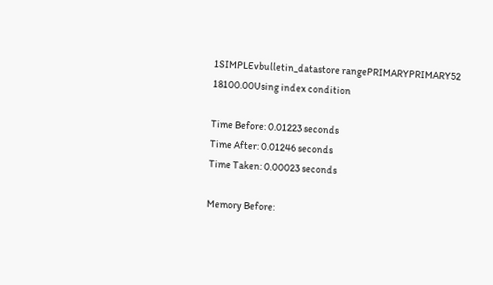1SIMPLEvbulletin_datastore rangePRIMARYPRIMARY52 18100.00Using index condition

Time Before: 0.01223 seconds
Time After: 0.01246 seconds
Time Taken: 0.00023 seconds

Memory Before: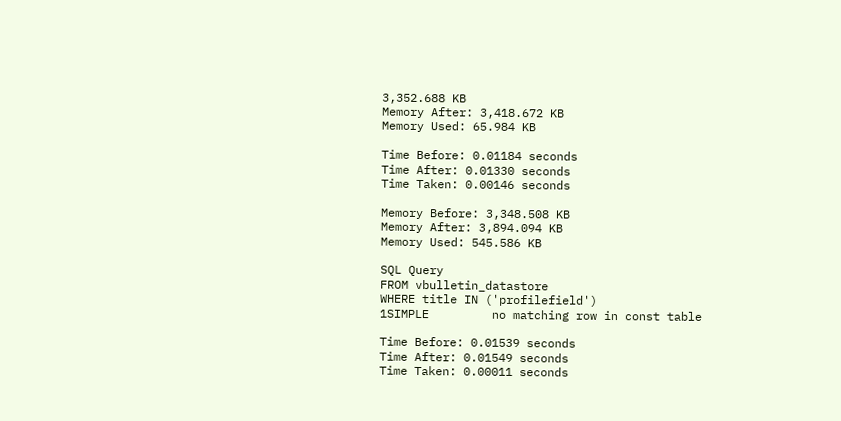3,352.688 KB
Memory After: 3,418.672 KB
Memory Used: 65.984 KB

Time Before: 0.01184 seconds
Time After: 0.01330 seconds
Time Taken: 0.00146 seconds

Memory Before: 3,348.508 KB
Memory After: 3,894.094 KB
Memory Used: 545.586 KB

SQL Query
FROM vbulletin_datastore
WHERE title IN ('profilefield')
1SIMPLE         no matching row in const table

Time Before: 0.01539 seconds
Time After: 0.01549 seconds
Time Taken: 0.00011 seconds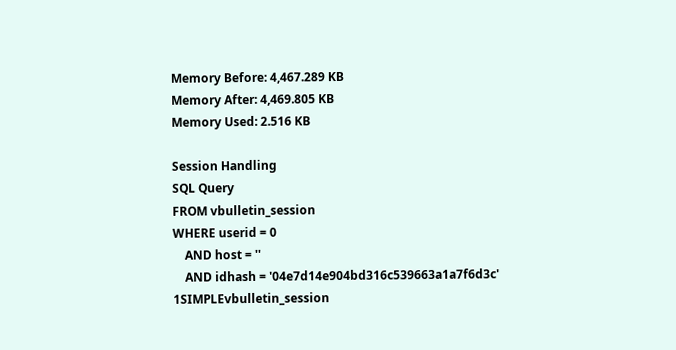Memory Before: 4,467.289 KB
Memory After: 4,469.805 KB
Memory Used: 2.516 KB

Session Handling
SQL Query
FROM vbulletin_session
WHERE userid = 0
    AND host = ''
    AND idhash = '04e7d14e904bd316c539663a1a7f6d3c'
1SIMPLEvbulletin_session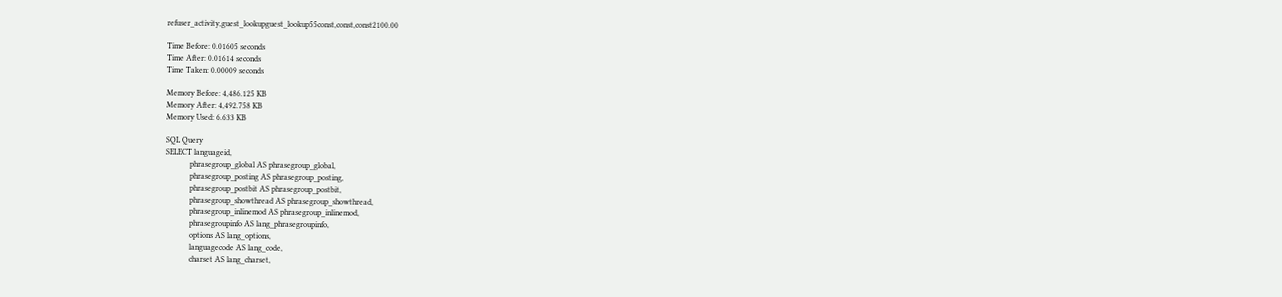refuser_activity,guest_lookupguest_lookup55const,const,const2100.00

Time Before: 0.01605 seconds
Time After: 0.01614 seconds
Time Taken: 0.00009 seconds

Memory Before: 4,486.125 KB
Memory After: 4,492.758 KB
Memory Used: 6.633 KB

SQL Query
SELECT languageid,
            phrasegroup_global AS phrasegroup_global,
            phrasegroup_posting AS phrasegroup_posting,
            phrasegroup_postbit AS phrasegroup_postbit,
            phrasegroup_showthread AS phrasegroup_showthread,
            phrasegroup_inlinemod AS phrasegroup_inlinemod,
            phrasegroupinfo AS lang_phrasegroupinfo,
            options AS lang_options,
            languagecode AS lang_code,
            charset AS lang_charset,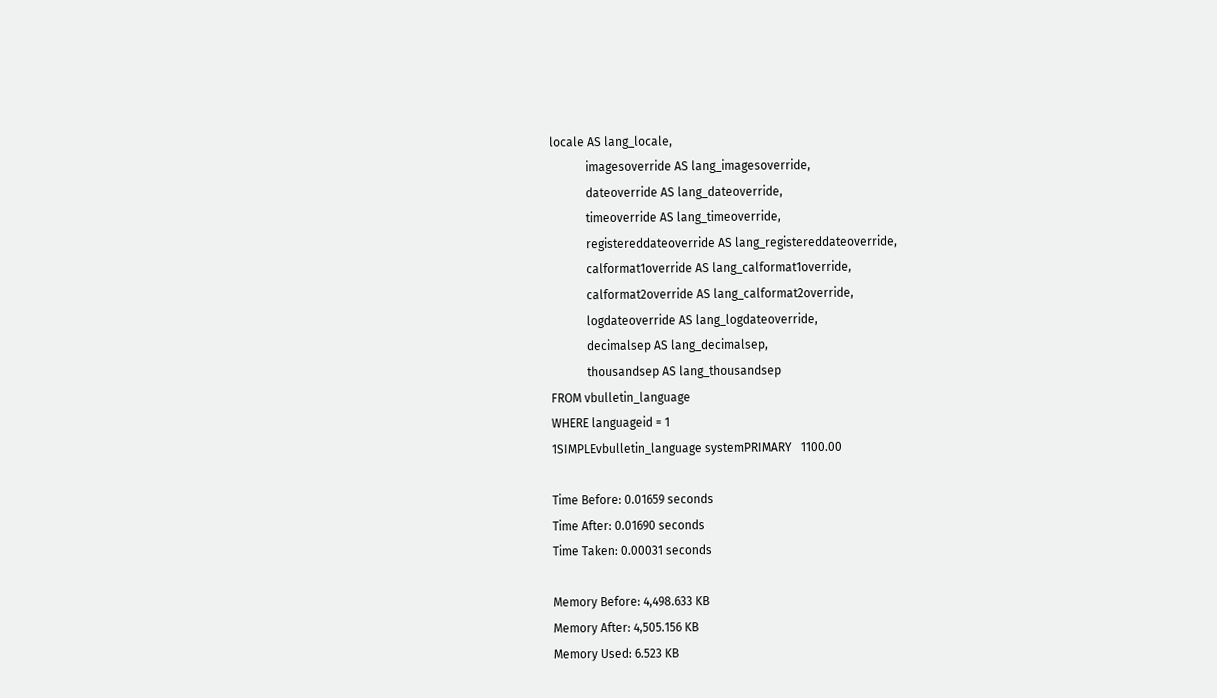locale AS lang_locale,
            imagesoverride AS lang_imagesoverride,
            dateoverride AS lang_dateoverride,
            timeoverride AS lang_timeoverride,
            registereddateoverride AS lang_registereddateoverride,
            calformat1override AS lang_calformat1override,
            calformat2override AS lang_calformat2override,
            logdateoverride AS lang_logdateoverride,
            decimalsep AS lang_decimalsep,
            thousandsep AS lang_thousandsep
FROM vbulletin_language
WHERE languageid = 1
1SIMPLEvbulletin_language systemPRIMARY   1100.00

Time Before: 0.01659 seconds
Time After: 0.01690 seconds
Time Taken: 0.00031 seconds

Memory Before: 4,498.633 KB
Memory After: 4,505.156 KB
Memory Used: 6.523 KB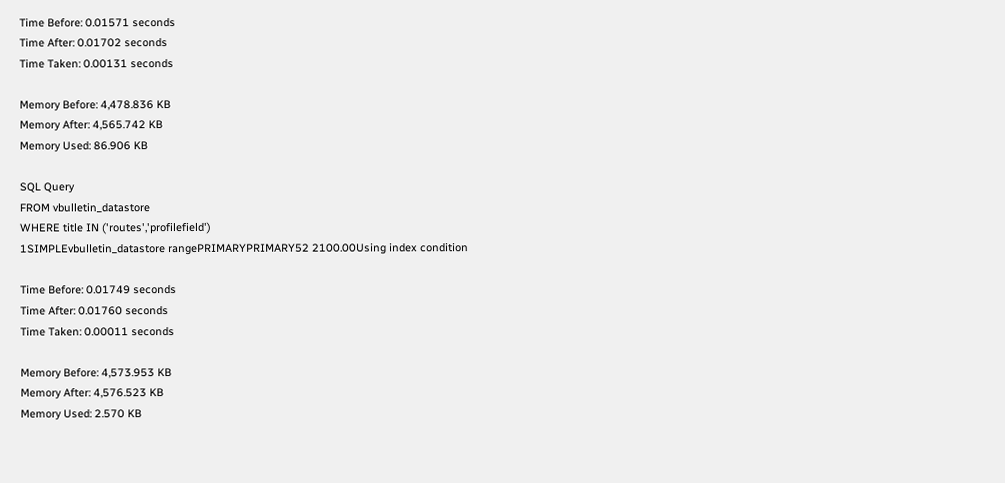Time Before: 0.01571 seconds
Time After: 0.01702 seconds
Time Taken: 0.00131 seconds

Memory Before: 4,478.836 KB
Memory After: 4,565.742 KB
Memory Used: 86.906 KB

SQL Query
FROM vbulletin_datastore
WHERE title IN ('routes','profilefield')
1SIMPLEvbulletin_datastore rangePRIMARYPRIMARY52 2100.00Using index condition

Time Before: 0.01749 seconds
Time After: 0.01760 seconds
Time Taken: 0.00011 seconds

Memory Before: 4,573.953 KB
Memory After: 4,576.523 KB
Memory Used: 2.570 KB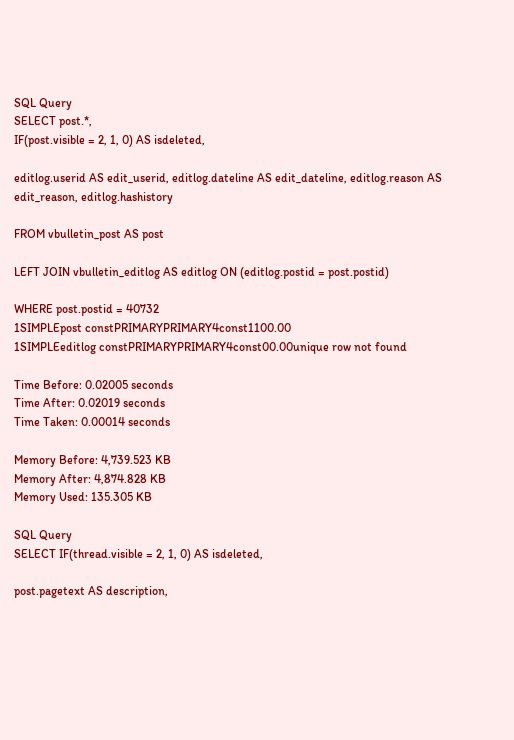SQL Query
SELECT post.*,
IF(post.visible = 2, 1, 0) AS isdeleted,

editlog.userid AS edit_userid, editlog.dateline AS edit_dateline, editlog.reason AS edit_reason, editlog.hashistory

FROM vbulletin_post AS post

LEFT JOIN vbulletin_editlog AS editlog ON (editlog.postid = post.postid)

WHERE post.postid = 40732
1SIMPLEpost constPRIMARYPRIMARY4const1100.00
1SIMPLEeditlog constPRIMARYPRIMARY4const00.00unique row not found

Time Before: 0.02005 seconds
Time After: 0.02019 seconds
Time Taken: 0.00014 seconds

Memory Before: 4,739.523 KB
Memory After: 4,874.828 KB
Memory Used: 135.305 KB

SQL Query
SELECT IF(thread.visible = 2, 1, 0) AS isdeleted,

post.pagetext AS description,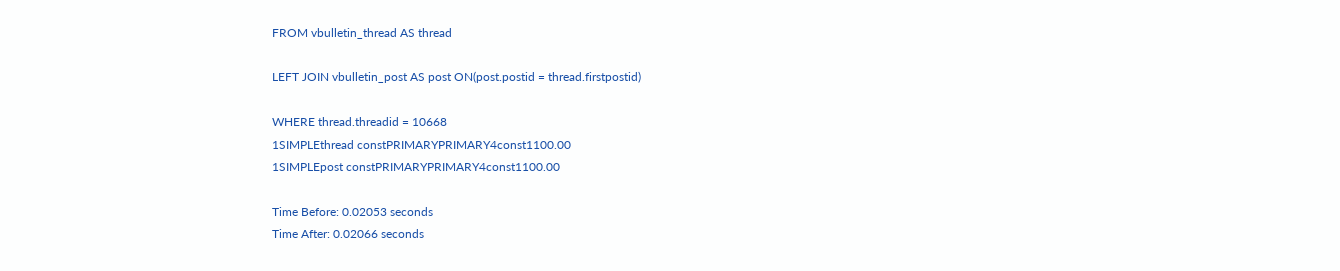FROM vbulletin_thread AS thread

LEFT JOIN vbulletin_post AS post ON(post.postid = thread.firstpostid)

WHERE thread.threadid = 10668
1SIMPLEthread constPRIMARYPRIMARY4const1100.00
1SIMPLEpost constPRIMARYPRIMARY4const1100.00

Time Before: 0.02053 seconds
Time After: 0.02066 seconds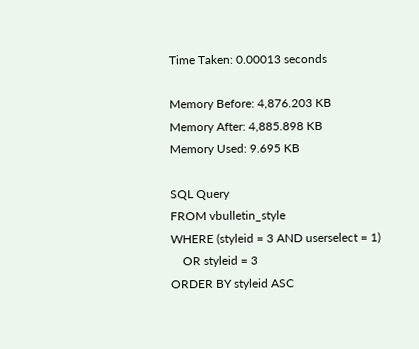Time Taken: 0.00013 seconds

Memory Before: 4,876.203 KB
Memory After: 4,885.898 KB
Memory Used: 9.695 KB

SQL Query
FROM vbulletin_style
WHERE (styleid = 3 AND userselect = 1)
    OR styleid = 3
ORDER BY styleid ASC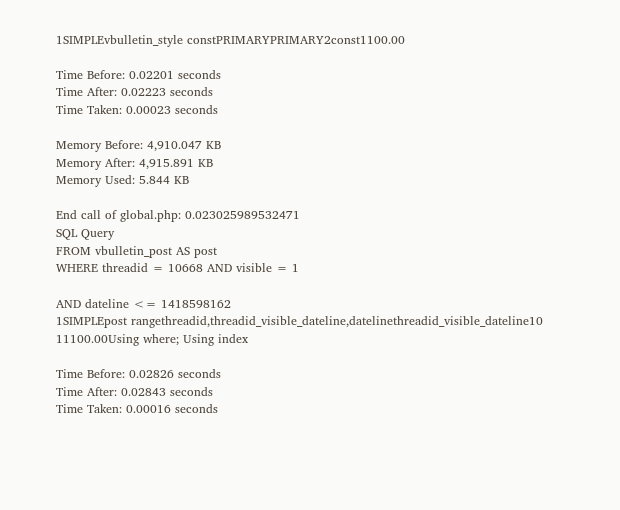1SIMPLEvbulletin_style constPRIMARYPRIMARY2const1100.00

Time Before: 0.02201 seconds
Time After: 0.02223 seconds
Time Taken: 0.00023 seconds

Memory Before: 4,910.047 KB
Memory After: 4,915.891 KB
Memory Used: 5.844 KB

End call of global.php: 0.023025989532471
SQL Query
FROM vbulletin_post AS post
WHERE threadid = 10668 AND visible = 1

AND dateline <= 1418598162
1SIMPLEpost rangethreadid,threadid_visible_dateline,datelinethreadid_visible_dateline10 11100.00Using where; Using index

Time Before: 0.02826 seconds
Time After: 0.02843 seconds
Time Taken: 0.00016 seconds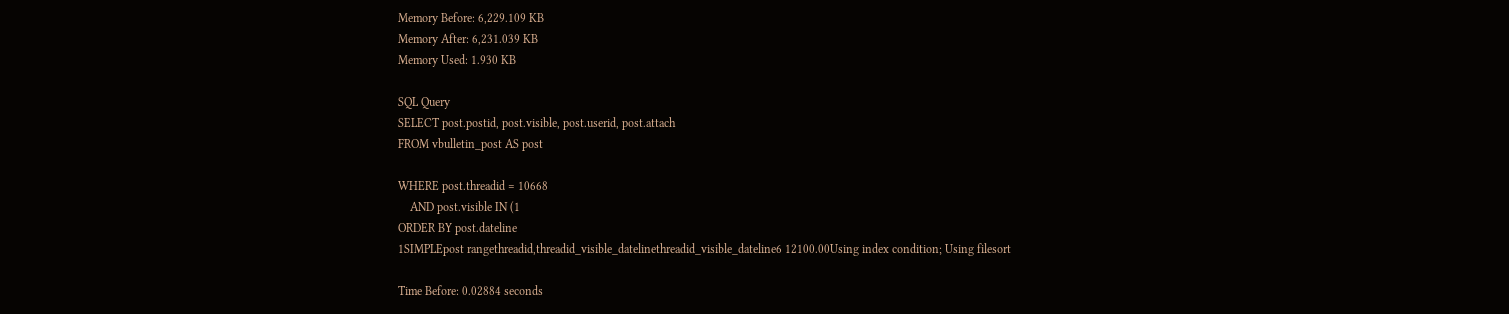Memory Before: 6,229.109 KB
Memory After: 6,231.039 KB
Memory Used: 1.930 KB

SQL Query
SELECT post.postid, post.visible, post.userid, post.attach
FROM vbulletin_post AS post

WHERE post.threadid = 10668
    AND post.visible IN (1
ORDER BY post.dateline
1SIMPLEpost rangethreadid,threadid_visible_datelinethreadid_visible_dateline6 12100.00Using index condition; Using filesort

Time Before: 0.02884 seconds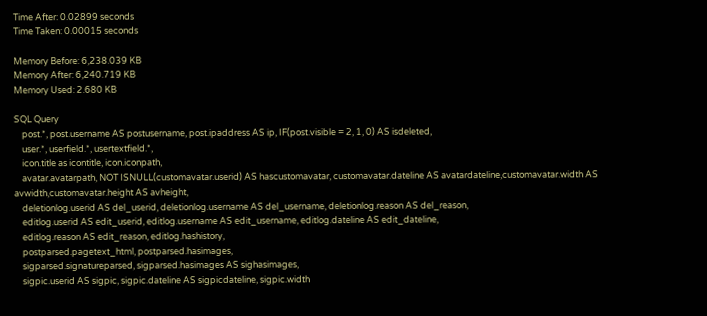Time After: 0.02899 seconds
Time Taken: 0.00015 seconds

Memory Before: 6,238.039 KB
Memory After: 6,240.719 KB
Memory Used: 2.680 KB

SQL Query
    post.*, post.username AS postusername, post.ipaddress AS ip, IF(post.visible = 2, 1, 0) AS isdeleted,
    user.*, userfield.*, usertextfield.*,
    icon.title as icontitle, icon.iconpath,
    avatar.avatarpath, NOT ISNULL(customavatar.userid) AS hascustomavatar, customavatar.dateline AS avatardateline,customavatar.width AS avwidth,customavatar.height AS avheight,
    deletionlog.userid AS del_userid, deletionlog.username AS del_username, deletionlog.reason AS del_reason,
    editlog.userid AS edit_userid, editlog.username AS edit_username, editlog.dateline AS edit_dateline,
    editlog.reason AS edit_reason, editlog.hashistory,
    postparsed.pagetext_html, postparsed.hasimages,
    sigparsed.signatureparsed, sigparsed.hasimages AS sighasimages,
    sigpic.userid AS sigpic, sigpic.dateline AS sigpicdateline, sigpic.width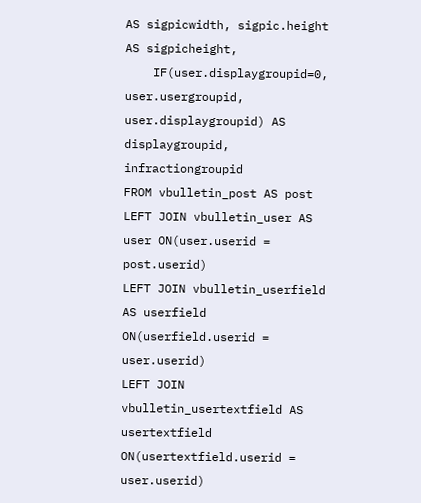AS sigpicwidth, sigpic.height AS sigpicheight,
    IF(user.displaygroupid=0, user.usergroupid, user.displaygroupid) AS displaygroupid, infractiongroupid
FROM vbulletin_post AS post
LEFT JOIN vbulletin_user AS user ON(user.userid = post.userid)
LEFT JOIN vbulletin_userfield AS userfield ON(userfield.userid = user.userid)
LEFT JOIN vbulletin_usertextfield AS usertextfield ON(usertextfield.userid = user.userid)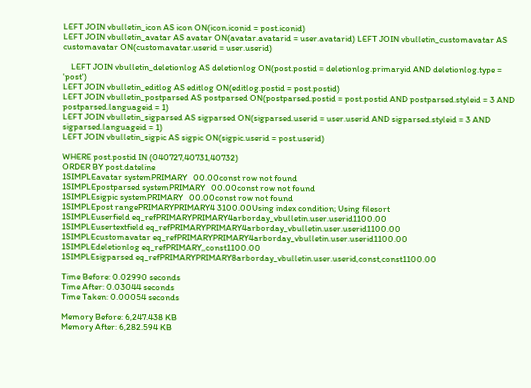LEFT JOIN vbulletin_icon AS icon ON(icon.iconid = post.iconid)
LEFT JOIN vbulletin_avatar AS avatar ON(avatar.avatarid = user.avatarid) LEFT JOIN vbulletin_customavatar AS customavatar ON(customavatar.userid = user.userid)

    LEFT JOIN vbulletin_deletionlog AS deletionlog ON(post.postid = deletionlog.primaryid AND deletionlog.type = 'post')
LEFT JOIN vbulletin_editlog AS editlog ON(editlog.postid = post.postid)
LEFT JOIN vbulletin_postparsed AS postparsed ON(postparsed.postid = post.postid AND postparsed.styleid = 3 AND postparsed.languageid = 1)
LEFT JOIN vbulletin_sigparsed AS sigparsed ON(sigparsed.userid = user.userid AND sigparsed.styleid = 3 AND sigparsed.languageid = 1)
LEFT JOIN vbulletin_sigpic AS sigpic ON(sigpic.userid = post.userid)

WHERE post.postid IN (040727,40731,40732)
ORDER BY post.dateline
1SIMPLEavatar systemPRIMARY   00.00const row not found
1SIMPLEpostparsed systemPRIMARY   00.00const row not found
1SIMPLEsigpic systemPRIMARY   00.00const row not found
1SIMPLEpost rangePRIMARYPRIMARY4 3100.00Using index condition; Using filesort
1SIMPLEuserfield eq_refPRIMARYPRIMARY4arborday_vbulletin.user.userid1100.00
1SIMPLEusertextfield eq_refPRIMARYPRIMARY4arborday_vbulletin.user.userid1100.00
1SIMPLEcustomavatar eq_refPRIMARYPRIMARY4arborday_vbulletin.user.userid1100.00
1SIMPLEdeletionlog eq_refPRIMARY,,const1100.00
1SIMPLEsigparsed eq_refPRIMARYPRIMARY8arborday_vbulletin.user.userid,const,const1100.00

Time Before: 0.02990 seconds
Time After: 0.03044 seconds
Time Taken: 0.00054 seconds

Memory Before: 6,247.438 KB
Memory After: 6,282.594 KB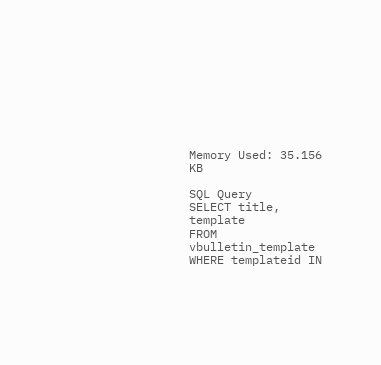Memory Used: 35.156 KB

SQL Query
SELECT title, template
FROM vbulletin_template
WHERE templateid IN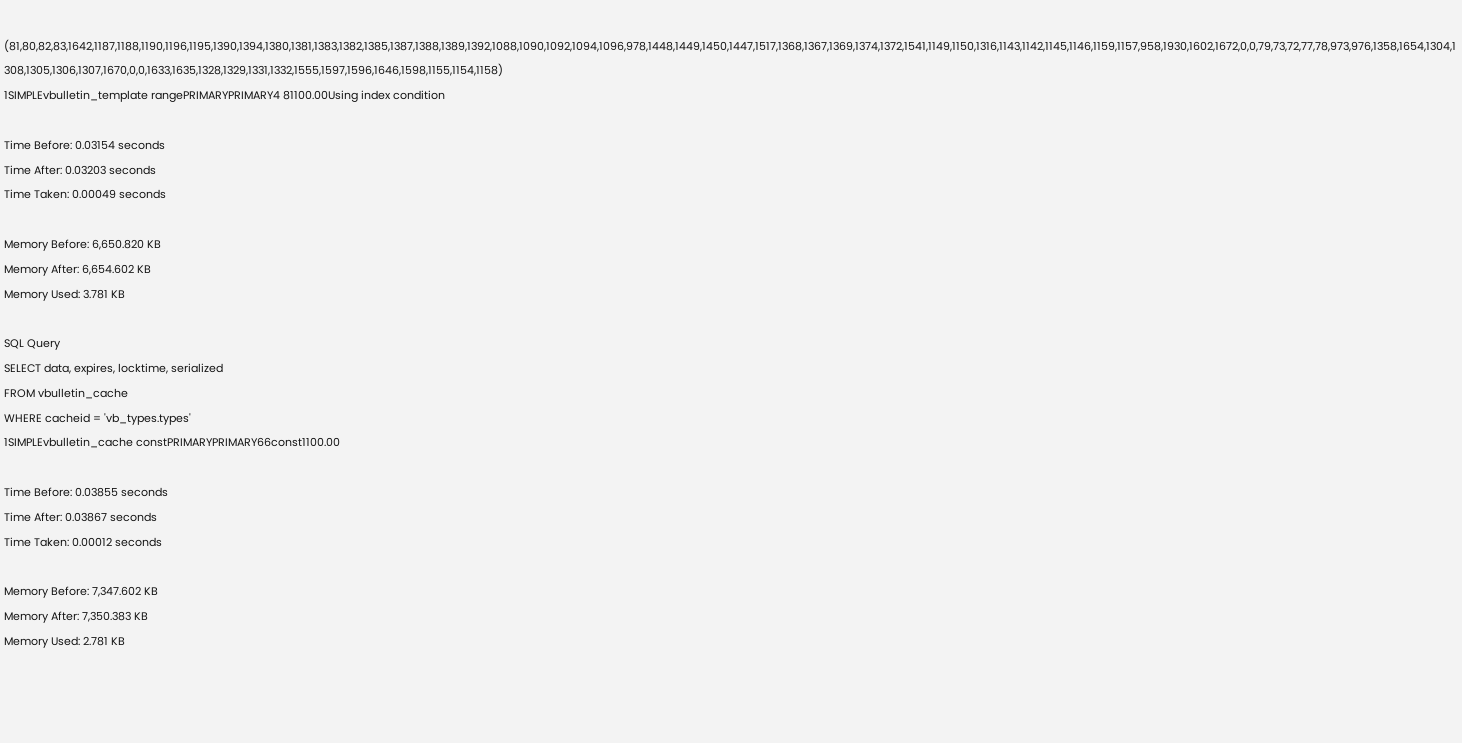(81,80,82,83,1642,1187,1188,1190,1196,1195,1390,1394,1380,1381,1383,1382,1385,1387,1388,1389,1392,1088,1090,1092,1094,1096,978,1448,1449,1450,1447,1517,1368,1367,1369,1374,1372,1541,1149,1150,1316,1143,1142,1145,1146,1159,1157,958,1930,1602,1672,0,0,79,73,72,77,78,973,976,1358,1654,1304,1308,1305,1306,1307,1670,0,0,1633,1635,1328,1329,1331,1332,1555,1597,1596,1646,1598,1155,1154,1158)
1SIMPLEvbulletin_template rangePRIMARYPRIMARY4 81100.00Using index condition

Time Before: 0.03154 seconds
Time After: 0.03203 seconds
Time Taken: 0.00049 seconds

Memory Before: 6,650.820 KB
Memory After: 6,654.602 KB
Memory Used: 3.781 KB

SQL Query
SELECT data, expires, locktime, serialized
FROM vbulletin_cache
WHERE cacheid = 'vb_types.types'
1SIMPLEvbulletin_cache constPRIMARYPRIMARY66const1100.00

Time Before: 0.03855 seconds
Time After: 0.03867 seconds
Time Taken: 0.00012 seconds

Memory Before: 7,347.602 KB
Memory After: 7,350.383 KB
Memory Used: 2.781 KB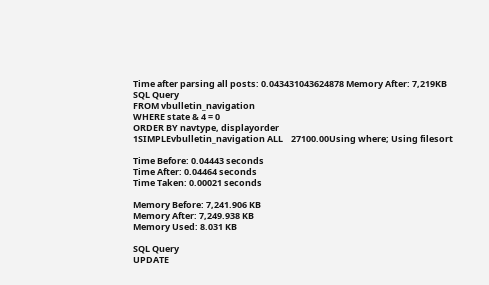Time after parsing all posts: 0.043431043624878 Memory After: 7,219KB
SQL Query
FROM vbulletin_navigation
WHERE state & 4 = 0
ORDER BY navtype, displayorder
1SIMPLEvbulletin_navigation ALL    27100.00Using where; Using filesort

Time Before: 0.04443 seconds
Time After: 0.04464 seconds
Time Taken: 0.00021 seconds

Memory Before: 7,241.906 KB
Memory After: 7,249.938 KB
Memory Used: 8.031 KB

SQL Query
UPDATE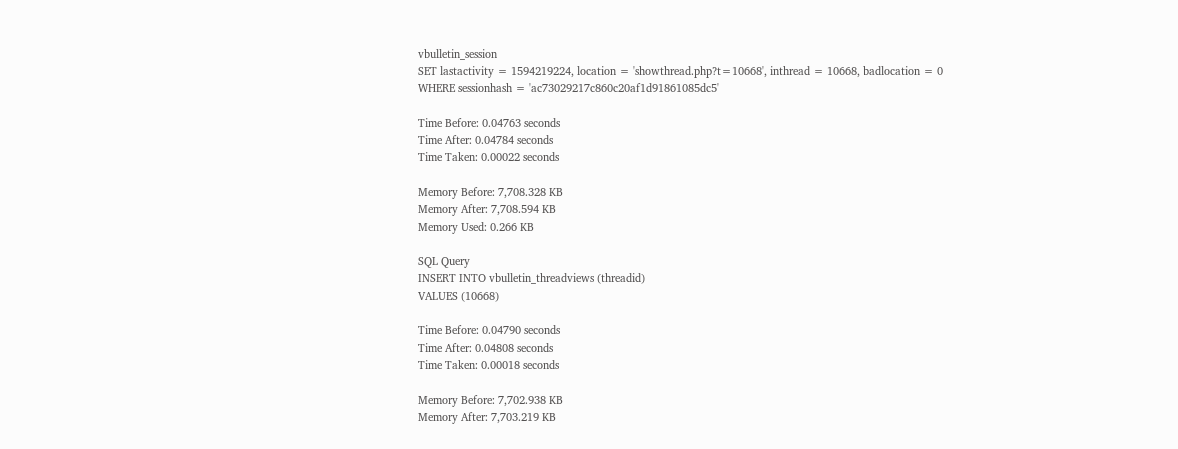vbulletin_session
SET lastactivity = 1594219224, location = 'showthread.php?t=10668', inthread = 10668, badlocation = 0
WHERE sessionhash = 'ac73029217c860c20af1d91861085dc5'

Time Before: 0.04763 seconds
Time After: 0.04784 seconds
Time Taken: 0.00022 seconds

Memory Before: 7,708.328 KB
Memory After: 7,708.594 KB
Memory Used: 0.266 KB

SQL Query
INSERT INTO vbulletin_threadviews (threadid)
VALUES (10668)

Time Before: 0.04790 seconds
Time After: 0.04808 seconds
Time Taken: 0.00018 seconds

Memory Before: 7,702.938 KB
Memory After: 7,703.219 KB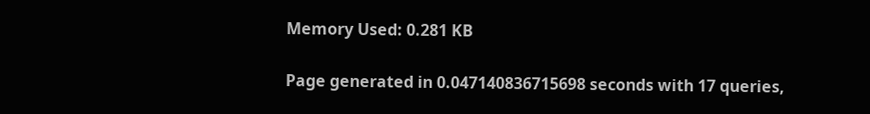Memory Used: 0.281 KB

Page generated in 0.047140836715698 seconds with 17 queries,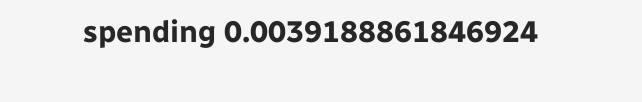spending 0.0039188861846924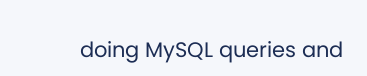doing MySQL queries and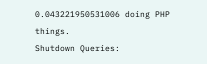0.043221950531006 doing PHP things.
Shutdown Queries: